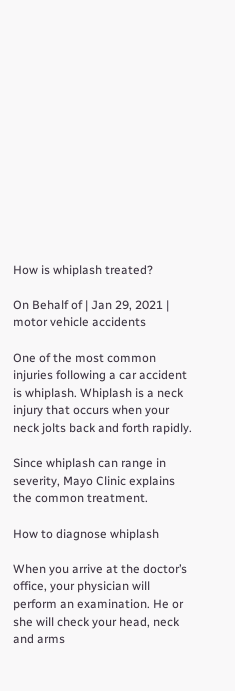How is whiplash treated?

On Behalf of | Jan 29, 2021 | motor vehicle accidents

One of the most common injuries following a car accident is whiplash. Whiplash is a neck injury that occurs when your neck jolts back and forth rapidly.

Since whiplash can range in severity, Mayo Clinic explains the common treatment.

How to diagnose whiplash

When you arrive at the doctor’s office, your physician will perform an examination. He or she will check your head, neck and arms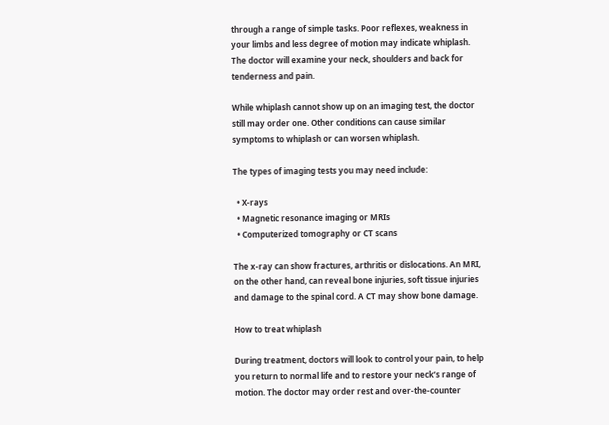through a range of simple tasks. Poor reflexes, weakness in your limbs and less degree of motion may indicate whiplash. The doctor will examine your neck, shoulders and back for tenderness and pain.

While whiplash cannot show up on an imaging test, the doctor still may order one. Other conditions can cause similar symptoms to whiplash or can worsen whiplash.

The types of imaging tests you may need include:

  • X-rays
  • Magnetic resonance imaging or MRIs
  • Computerized tomography or CT scans

The x-ray can show fractures, arthritis or dislocations. An MRI, on the other hand, can reveal bone injuries, soft tissue injuries and damage to the spinal cord. A CT may show bone damage.

How to treat whiplash

During treatment, doctors will look to control your pain, to help you return to normal life and to restore your neck’s range of motion. The doctor may order rest and over-the-counter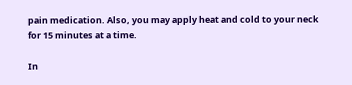pain medication. Also, you may apply heat and cold to your neck for 15 minutes at a time.

In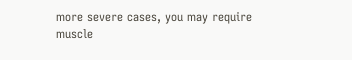more severe cases, you may require muscle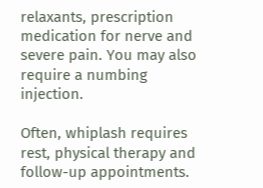relaxants, prescription medication for nerve and severe pain. You may also require a numbing injection.

Often, whiplash requires rest, physical therapy and follow-up appointments.